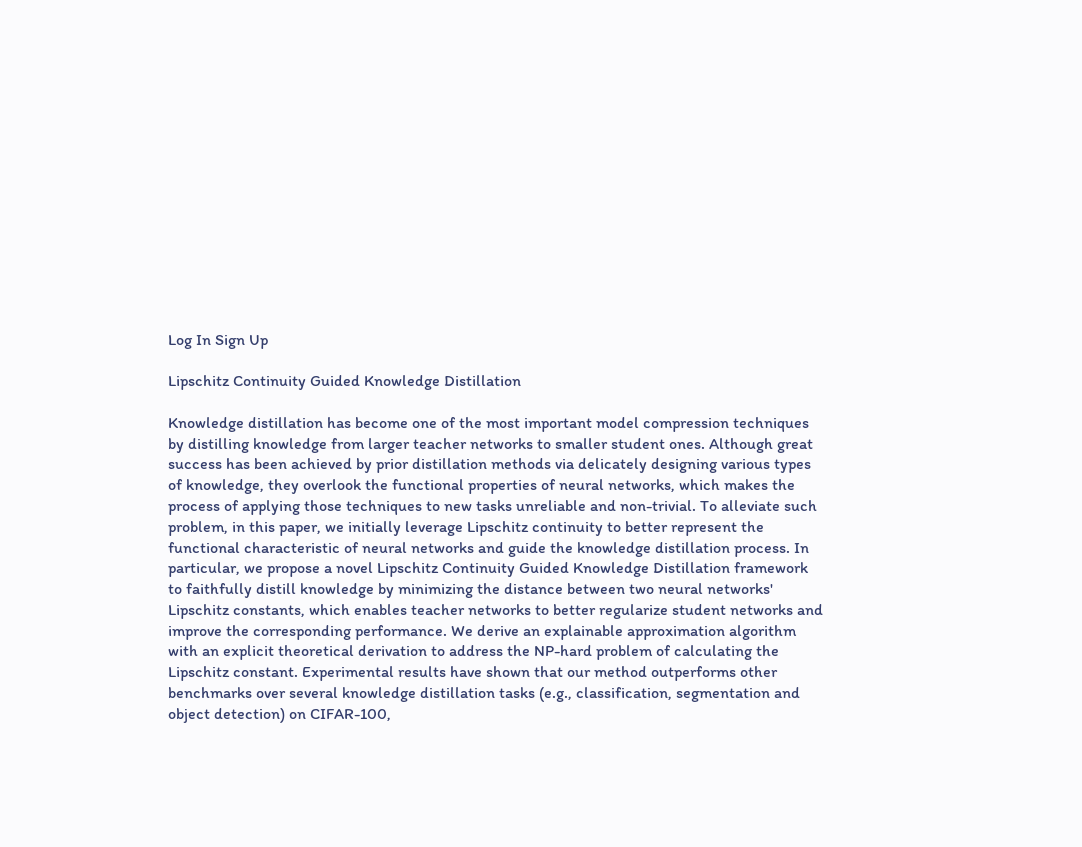Log In Sign Up

Lipschitz Continuity Guided Knowledge Distillation

Knowledge distillation has become one of the most important model compression techniques by distilling knowledge from larger teacher networks to smaller student ones. Although great success has been achieved by prior distillation methods via delicately designing various types of knowledge, they overlook the functional properties of neural networks, which makes the process of applying those techniques to new tasks unreliable and non-trivial. To alleviate such problem, in this paper, we initially leverage Lipschitz continuity to better represent the functional characteristic of neural networks and guide the knowledge distillation process. In particular, we propose a novel Lipschitz Continuity Guided Knowledge Distillation framework to faithfully distill knowledge by minimizing the distance between two neural networks' Lipschitz constants, which enables teacher networks to better regularize student networks and improve the corresponding performance. We derive an explainable approximation algorithm with an explicit theoretical derivation to address the NP-hard problem of calculating the Lipschitz constant. Experimental results have shown that our method outperforms other benchmarks over several knowledge distillation tasks (e.g., classification, segmentation and object detection) on CIFAR-100,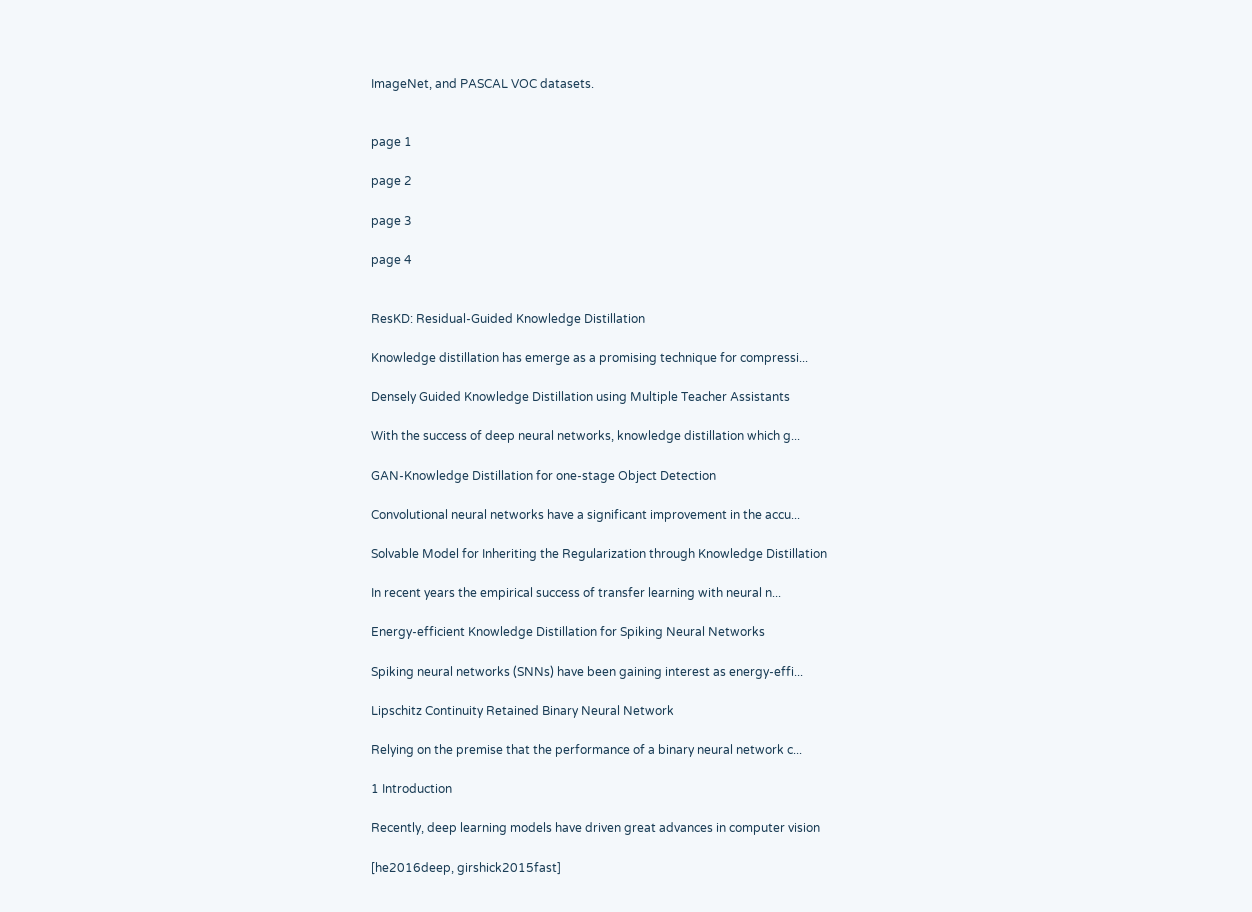ImageNet, and PASCAL VOC datasets.


page 1

page 2

page 3

page 4


ResKD: Residual-Guided Knowledge Distillation

Knowledge distillation has emerge as a promising technique for compressi...

Densely Guided Knowledge Distillation using Multiple Teacher Assistants

With the success of deep neural networks, knowledge distillation which g...

GAN-Knowledge Distillation for one-stage Object Detection

Convolutional neural networks have a significant improvement in the accu...

Solvable Model for Inheriting the Regularization through Knowledge Distillation

In recent years the empirical success of transfer learning with neural n...

Energy-efficient Knowledge Distillation for Spiking Neural Networks

Spiking neural networks (SNNs) have been gaining interest as energy-effi...

Lipschitz Continuity Retained Binary Neural Network

Relying on the premise that the performance of a binary neural network c...

1 Introduction

Recently, deep learning models have driven great advances in computer vision

[he2016deep, girshick2015fast]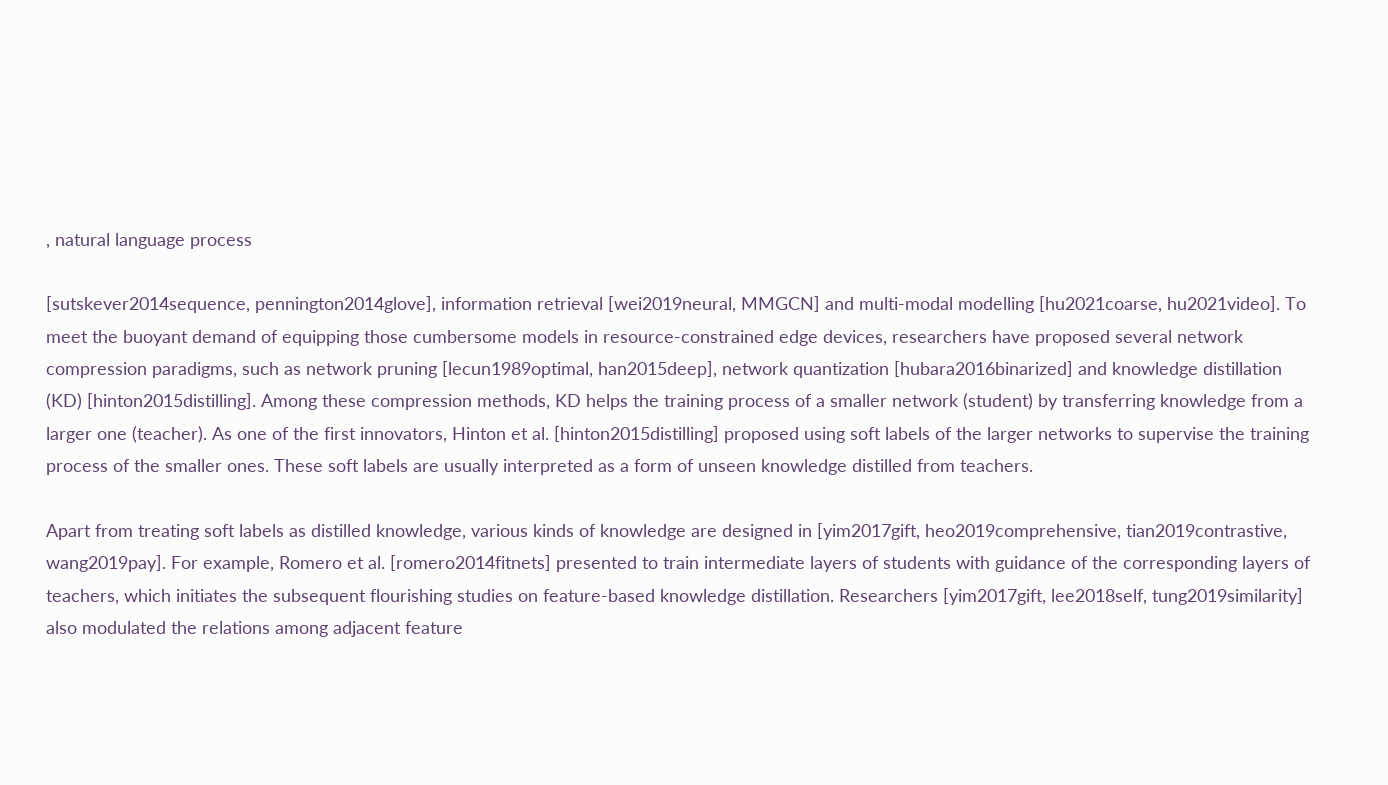, natural language process

[sutskever2014sequence, pennington2014glove], information retrieval [wei2019neural, MMGCN] and multi-modal modelling [hu2021coarse, hu2021video]. To meet the buoyant demand of equipping those cumbersome models in resource-constrained edge devices, researchers have proposed several network compression paradigms, such as network pruning [lecun1989optimal, han2015deep], network quantization [hubara2016binarized] and knowledge distillation (KD) [hinton2015distilling]. Among these compression methods, KD helps the training process of a smaller network (student) by transferring knowledge from a larger one (teacher). As one of the first innovators, Hinton et al. [hinton2015distilling] proposed using soft labels of the larger networks to supervise the training process of the smaller ones. These soft labels are usually interpreted as a form of unseen knowledge distilled from teachers.

Apart from treating soft labels as distilled knowledge, various kinds of knowledge are designed in [yim2017gift, heo2019comprehensive, tian2019contrastive, wang2019pay]. For example, Romero et al. [romero2014fitnets] presented to train intermediate layers of students with guidance of the corresponding layers of teachers, which initiates the subsequent flourishing studies on feature-based knowledge distillation. Researchers [yim2017gift, lee2018self, tung2019similarity] also modulated the relations among adjacent feature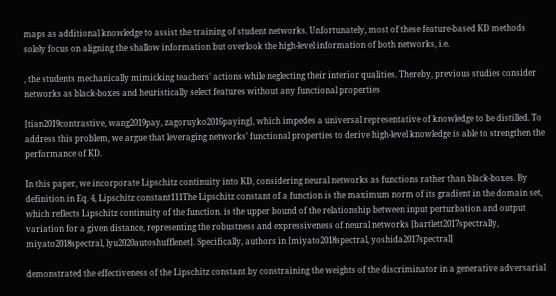maps as additional knowledge to assist the training of student networks. Unfortunately, most of these feature-based KD methods solely focus on aligning the shallow information but overlook the high-level information of both networks, i.e.

, the students mechanically mimicking teachers’ actions while neglecting their interior qualities. Thereby, previous studies consider networks as black-boxes and heuristically select features without any functional properties

[tian2019contrastive, wang2019pay, zagoruyko2016paying], which impedes a universal representative of knowledge to be distilled. To address this problem, we argue that leveraging networks’ functional properties to derive high-level knowledge is able to strengthen the performance of KD.

In this paper, we incorporate Lipschitz continuity into KD, considering neural networks as functions rather than black-boxes. By definition in Eq. 4, Lipschitz constant111The Lipschitz constant of a function is the maximum norm of its gradient in the domain set, which reflects Lipschitz continuity of the function. is the upper bound of the relationship between input perturbation and output variation for a given distance, representing the robustness and expressiveness of neural networks [bartlett2017spectrally, miyato2018spectral, lyu2020autoshufflenet]. Specifically, authors in [miyato2018spectral, yoshida2017spectral]

demonstrated the effectiveness of the Lipschitz constant by constraining the weights of the discriminator in a generative adversarial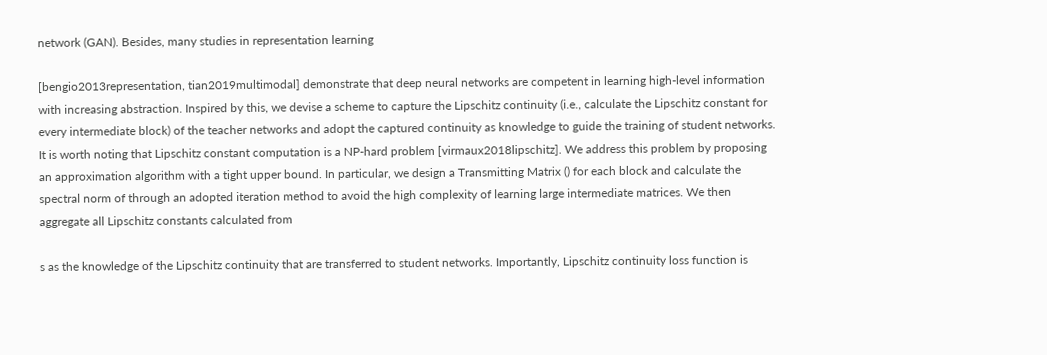network (GAN). Besides, many studies in representation learning

[bengio2013representation, tian2019multimodal] demonstrate that deep neural networks are competent in learning high-level information with increasing abstraction. Inspired by this, we devise a scheme to capture the Lipschitz continuity (i.e., calculate the Lipschitz constant for every intermediate block) of the teacher networks and adopt the captured continuity as knowledge to guide the training of student networks. It is worth noting that Lipschitz constant computation is a NP-hard problem [virmaux2018lipschitz]. We address this problem by proposing an approximation algorithm with a tight upper bound. In particular, we design a Transmitting Matrix () for each block and calculate the spectral norm of through an adopted iteration method to avoid the high complexity of learning large intermediate matrices. We then aggregate all Lipschitz constants calculated from

s as the knowledge of the Lipschitz continuity that are transferred to student networks. Importantly, Lipschitz continuity loss function is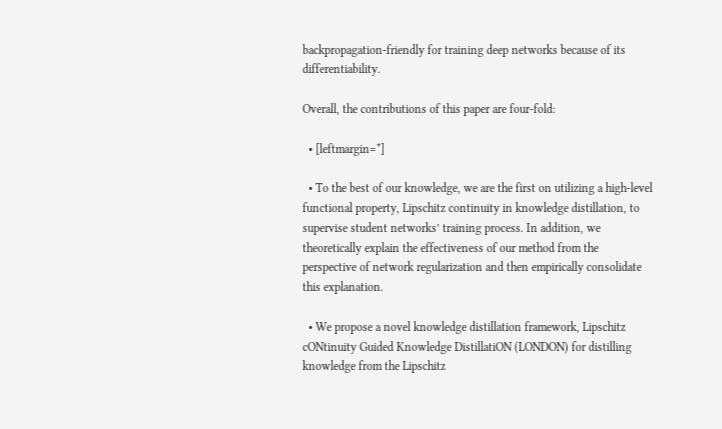backpropagation-friendly for training deep networks because of its differentiability.

Overall, the contributions of this paper are four-fold:

  • [leftmargin=*]

  • To the best of our knowledge, we are the first on utilizing a high-level functional property, Lipschitz continuity in knowledge distillation, to supervise student networks’ training process. In addition, we theoretically explain the effectiveness of our method from the perspective of network regularization and then empirically consolidate this explanation.

  • We propose a novel knowledge distillation framework, Lipschitz cONtinuity Guided Knowledge DistillatiON (LONDON) for distilling knowledge from the Lipschitz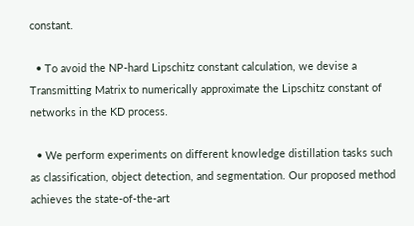constant.

  • To avoid the NP-hard Lipschitz constant calculation, we devise a Transmitting Matrix to numerically approximate the Lipschitz constant of networks in the KD process.

  • We perform experiments on different knowledge distillation tasks such as classification, object detection, and segmentation. Our proposed method achieves the state-of-the-art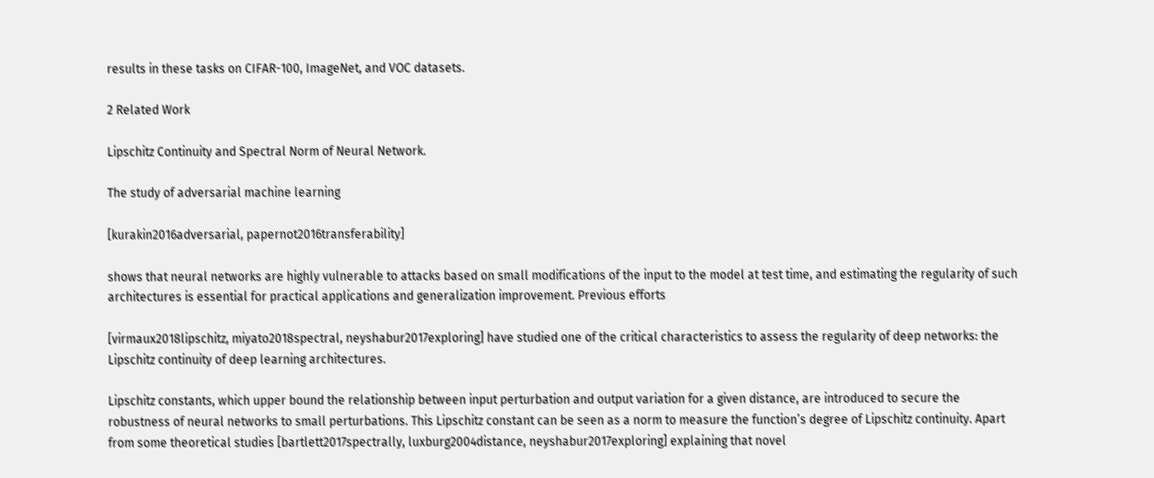results in these tasks on CIFAR-100, ImageNet, and VOC datasets.

2 Related Work

Lipschitz Continuity and Spectral Norm of Neural Network.

The study of adversarial machine learning

[kurakin2016adversarial, papernot2016transferability]

shows that neural networks are highly vulnerable to attacks based on small modifications of the input to the model at test time, and estimating the regularity of such architectures is essential for practical applications and generalization improvement. Previous efforts

[virmaux2018lipschitz, miyato2018spectral, neyshabur2017exploring] have studied one of the critical characteristics to assess the regularity of deep networks: the Lipschitz continuity of deep learning architectures.

Lipschitz constants, which upper bound the relationship between input perturbation and output variation for a given distance, are introduced to secure the robustness of neural networks to small perturbations. This Lipschitz constant can be seen as a norm to measure the function’s degree of Lipschitz continuity. Apart from some theoretical studies [bartlett2017spectrally, luxburg2004distance, neyshabur2017exploring] explaining that novel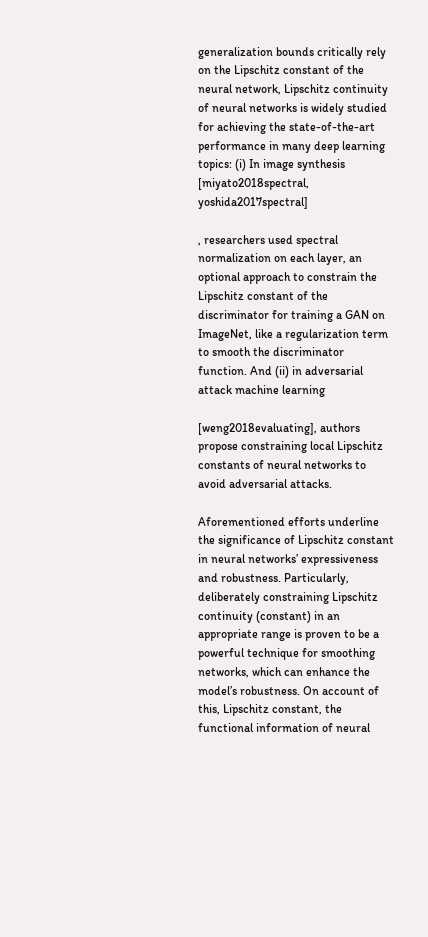generalization bounds critically rely on the Lipschitz constant of the neural network, Lipschitz continuity of neural networks is widely studied for achieving the state-of-the-art performance in many deep learning topics: (i) In image synthesis [miyato2018spectral, yoshida2017spectral]

, researchers used spectral normalization on each layer, an optional approach to constrain the Lipschitz constant of the discriminator for training a GAN on ImageNet, like a regularization term to smooth the discriminator function. And (ii) in adversarial attack machine learning

[weng2018evaluating], authors propose constraining local Lipschitz constants of neural networks to avoid adversarial attacks.

Aforementioned efforts underline the significance of Lipschitz constant in neural networks’ expressiveness and robustness. Particularly, deliberately constraining Lipschitz continuity (constant) in an appropriate range is proven to be a powerful technique for smoothing networks, which can enhance the model’s robustness. On account of this, Lipschitz constant, the functional information of neural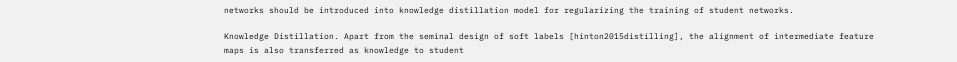networks should be introduced into knowledge distillation model for regularizing the training of student networks.

Knowledge Distillation. Apart from the seminal design of soft labels [hinton2015distilling], the alignment of intermediate feature maps is also transferred as knowledge to student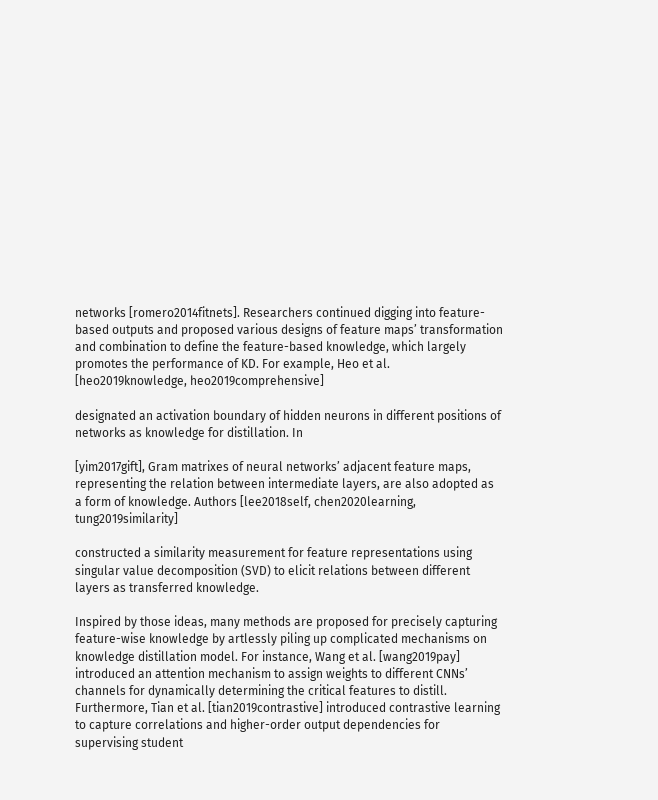networks [romero2014fitnets]. Researchers continued digging into feature-based outputs and proposed various designs of feature maps’ transformation and combination to define the feature-based knowledge, which largely promotes the performance of KD. For example, Heo et al. [heo2019knowledge, heo2019comprehensive]

designated an activation boundary of hidden neurons in different positions of networks as knowledge for distillation. In

[yim2017gift], Gram matrixes of neural networks’ adjacent feature maps, representing the relation between intermediate layers, are also adopted as a form of knowledge. Authors [lee2018self, chen2020learning, tung2019similarity]

constructed a similarity measurement for feature representations using singular value decomposition (SVD) to elicit relations between different layers as transferred knowledge.

Inspired by those ideas, many methods are proposed for precisely capturing feature-wise knowledge by artlessly piling up complicated mechanisms on knowledge distillation model. For instance, Wang et al. [wang2019pay] introduced an attention mechanism to assign weights to different CNNs’ channels for dynamically determining the critical features to distill. Furthermore, Tian et al. [tian2019contrastive] introduced contrastive learning to capture correlations and higher-order output dependencies for supervising student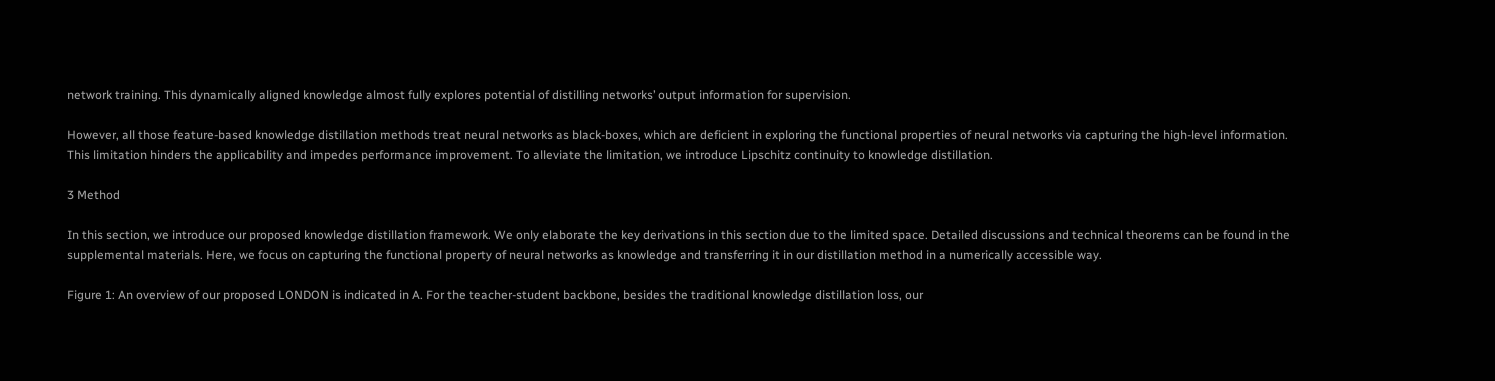network training. This dynamically aligned knowledge almost fully explores potential of distilling networks’ output information for supervision.

However, all those feature-based knowledge distillation methods treat neural networks as black-boxes, which are deficient in exploring the functional properties of neural networks via capturing the high-level information. This limitation hinders the applicability and impedes performance improvement. To alleviate the limitation, we introduce Lipschitz continuity to knowledge distillation.

3 Method

In this section, we introduce our proposed knowledge distillation framework. We only elaborate the key derivations in this section due to the limited space. Detailed discussions and technical theorems can be found in the supplemental materials. Here, we focus on capturing the functional property of neural networks as knowledge and transferring it in our distillation method in a numerically accessible way.

Figure 1: An overview of our proposed LONDON is indicated in A. For the teacher-student backbone, besides the traditional knowledge distillation loss, our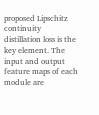proposed Lipschitz continuity distillation loss is the key element. The input and output feature maps of each module are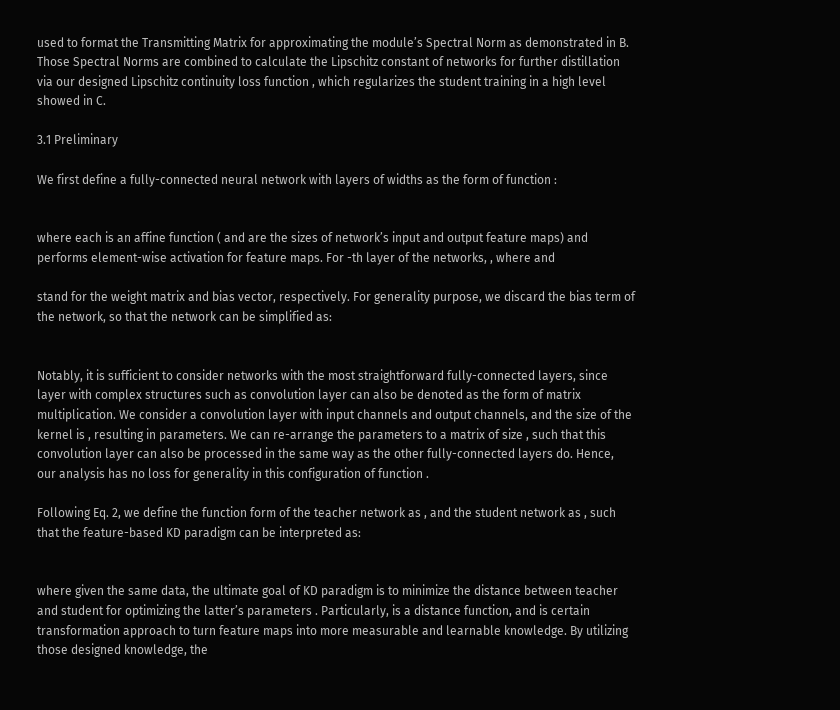used to format the Transmitting Matrix for approximating the module’s Spectral Norm as demonstrated in B. Those Spectral Norms are combined to calculate the Lipschitz constant of networks for further distillation via our designed Lipschitz continuity loss function , which regularizes the student training in a high level showed in C.

3.1 Preliminary

We first define a fully-connected neural network with layers of widths as the form of function :


where each is an affine function ( and are the sizes of network’s input and output feature maps) and performs element-wise activation for feature maps. For -th layer of the networks, , where and

stand for the weight matrix and bias vector, respectively. For generality purpose, we discard the bias term of the network, so that the network can be simplified as:


Notably, it is sufficient to consider networks with the most straightforward fully-connected layers, since layer with complex structures such as convolution layer can also be denoted as the form of matrix multiplication. We consider a convolution layer with input channels and output channels, and the size of the kernel is , resulting in parameters. We can re-arrange the parameters to a matrix of size , such that this convolution layer can also be processed in the same way as the other fully-connected layers do. Hence, our analysis has no loss for generality in this configuration of function .

Following Eq. 2, we define the function form of the teacher network as , and the student network as , such that the feature-based KD paradigm can be interpreted as:


where given the same data, the ultimate goal of KD paradigm is to minimize the distance between teacher and student for optimizing the latter’s parameters . Particularly, is a distance function, and is certain transformation approach to turn feature maps into more measurable and learnable knowledge. By utilizing those designed knowledge, the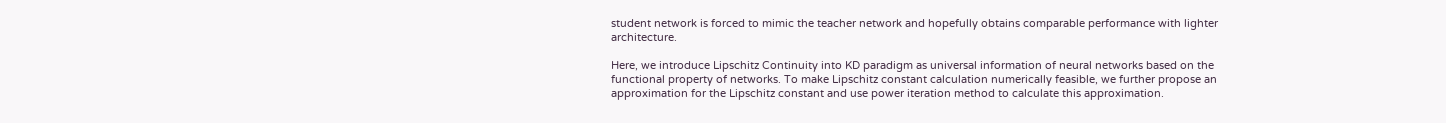student network is forced to mimic the teacher network and hopefully obtains comparable performance with lighter architecture.

Here, we introduce Lipschitz Continuity into KD paradigm as universal information of neural networks based on the functional property of networks. To make Lipschitz constant calculation numerically feasible, we further propose an approximation for the Lipschitz constant and use power iteration method to calculate this approximation.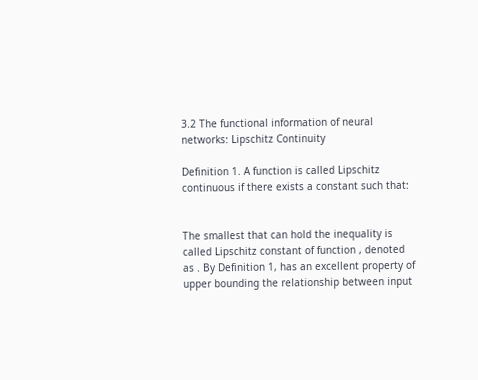3.2 The functional information of neural networks: Lipschitz Continuity

Definition 1. A function is called Lipschitz continuous if there exists a constant such that:


The smallest that can hold the inequality is called Lipschitz constant of function , denoted as . By Definition 1, has an excellent property of upper bounding the relationship between input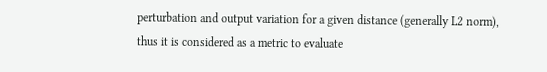perturbation and output variation for a given distance (generally L2 norm), thus it is considered as a metric to evaluate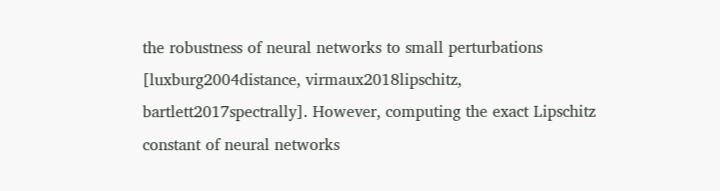the robustness of neural networks to small perturbations [luxburg2004distance, virmaux2018lipschitz, bartlett2017spectrally]. However, computing the exact Lipschitz constant of neural networks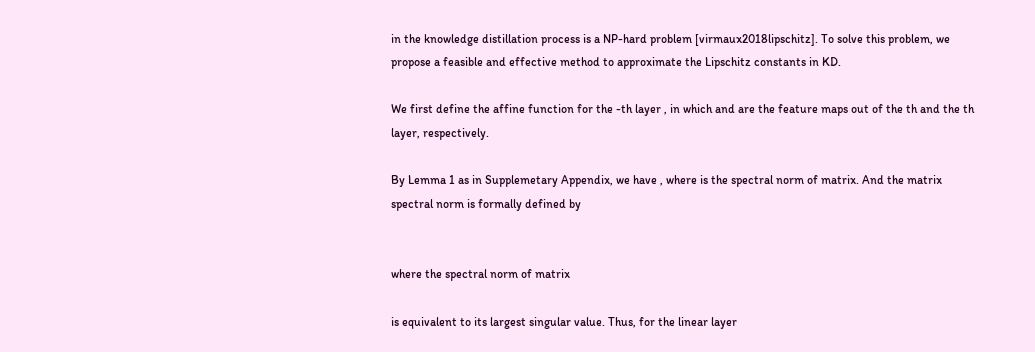in the knowledge distillation process is a NP-hard problem [virmaux2018lipschitz]. To solve this problem, we propose a feasible and effective method to approximate the Lipschitz constants in KD.

We first define the affine function for the -th layer , in which and are the feature maps out of the th and the th layer, respectively.

By Lemma 1 as in Supplemetary Appendix, we have , where is the spectral norm of matrix. And the matrix spectral norm is formally defined by


where the spectral norm of matrix

is equivalent to its largest singular value. Thus, for the linear layer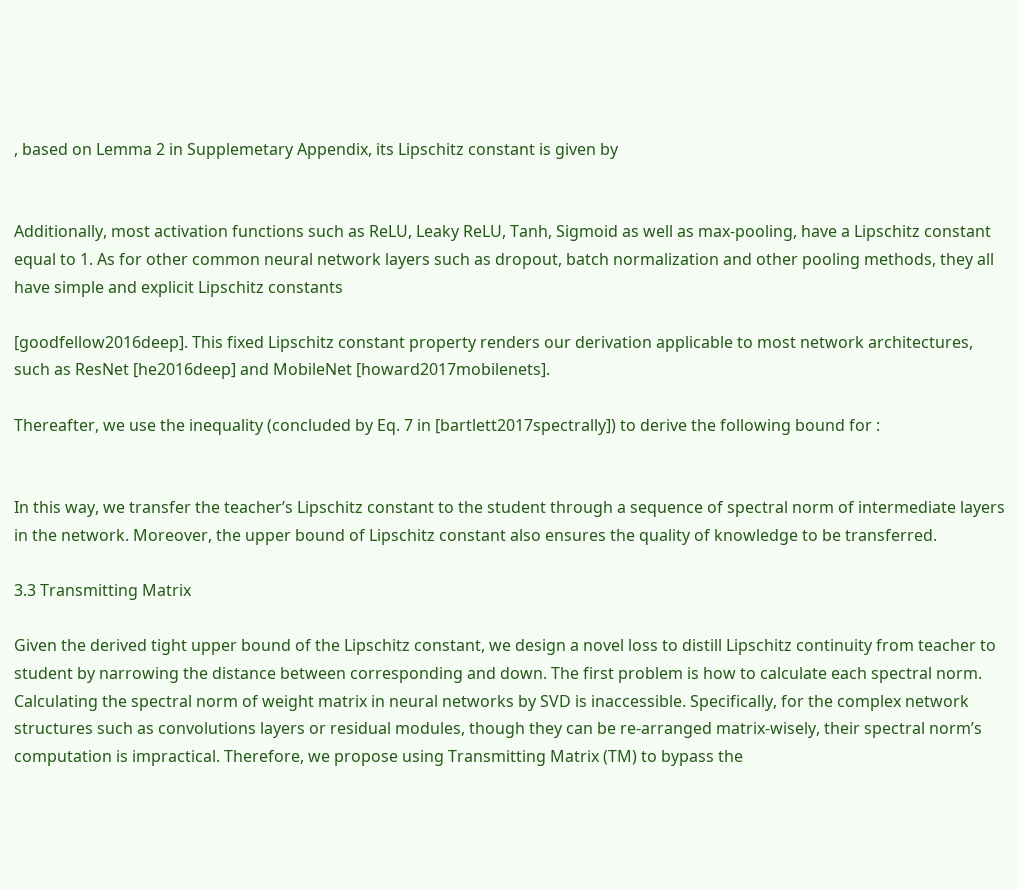, based on Lemma 2 in Supplemetary Appendix, its Lipschitz constant is given by


Additionally, most activation functions such as ReLU, Leaky ReLU, Tanh, Sigmoid as well as max-pooling, have a Lipschitz constant equal to 1. As for other common neural network layers such as dropout, batch normalization and other pooling methods, they all have simple and explicit Lipschitz constants

[goodfellow2016deep]. This fixed Lipschitz constant property renders our derivation applicable to most network architectures, such as ResNet [he2016deep] and MobileNet [howard2017mobilenets].

Thereafter, we use the inequality (concluded by Eq. 7 in [bartlett2017spectrally]) to derive the following bound for :


In this way, we transfer the teacher’s Lipschitz constant to the student through a sequence of spectral norm of intermediate layers in the network. Moreover, the upper bound of Lipschitz constant also ensures the quality of knowledge to be transferred.

3.3 Transmitting Matrix

Given the derived tight upper bound of the Lipschitz constant, we design a novel loss to distill Lipschitz continuity from teacher to student by narrowing the distance between corresponding and down. The first problem is how to calculate each spectral norm. Calculating the spectral norm of weight matrix in neural networks by SVD is inaccessible. Specifically, for the complex network structures such as convolutions layers or residual modules, though they can be re-arranged matrix-wisely, their spectral norm’s computation is impractical. Therefore, we propose using Transmitting Matrix (TM) to bypass the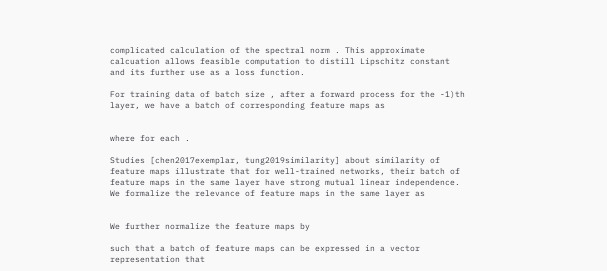complicated calculation of the spectral norm . This approximate calcuation allows feasible computation to distill Lipschitz constant and its further use as a loss function.

For training data of batch size , after a forward process for the -1)th layer, we have a batch of corresponding feature maps as


where for each .

Studies [chen2017exemplar, tung2019similarity] about similarity of feature maps illustrate that for well-trained networks, their batch of feature maps in the same layer have strong mutual linear independence. We formalize the relevance of feature maps in the same layer as


We further normalize the feature maps by

such that a batch of feature maps can be expressed in a vector representation that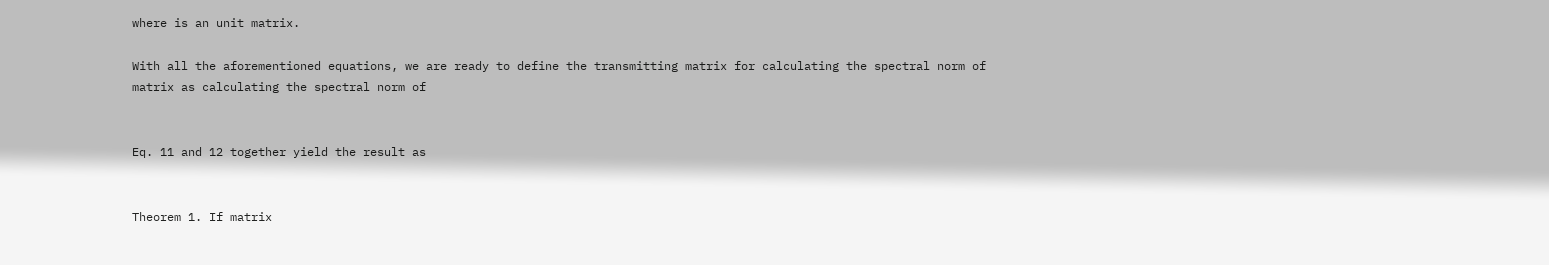where is an unit matrix.

With all the aforementioned equations, we are ready to define the transmitting matrix for calculating the spectral norm of matrix as calculating the spectral norm of


Eq. 11 and 12 together yield the result as


Theorem 1. If matrix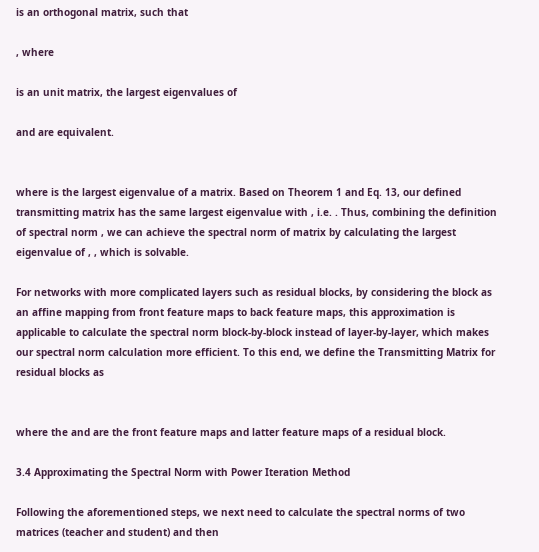is an orthogonal matrix, such that

, where

is an unit matrix, the largest eigenvalues of

and are equivalent.


where is the largest eigenvalue of a matrix. Based on Theorem 1 and Eq. 13, our defined transmitting matrix has the same largest eigenvalue with , i.e. . Thus, combining the definition of spectral norm , we can achieve the spectral norm of matrix by calculating the largest eigenvalue of , , which is solvable.

For networks with more complicated layers such as residual blocks, by considering the block as an affine mapping from front feature maps to back feature maps, this approximation is applicable to calculate the spectral norm block-by-block instead of layer-by-layer, which makes our spectral norm calculation more efficient. To this end, we define the Transmitting Matrix for residual blocks as


where the and are the front feature maps and latter feature maps of a residual block.

3.4 Approximating the Spectral Norm with Power Iteration Method

Following the aforementioned steps, we next need to calculate the spectral norms of two matrices (teacher and student) and then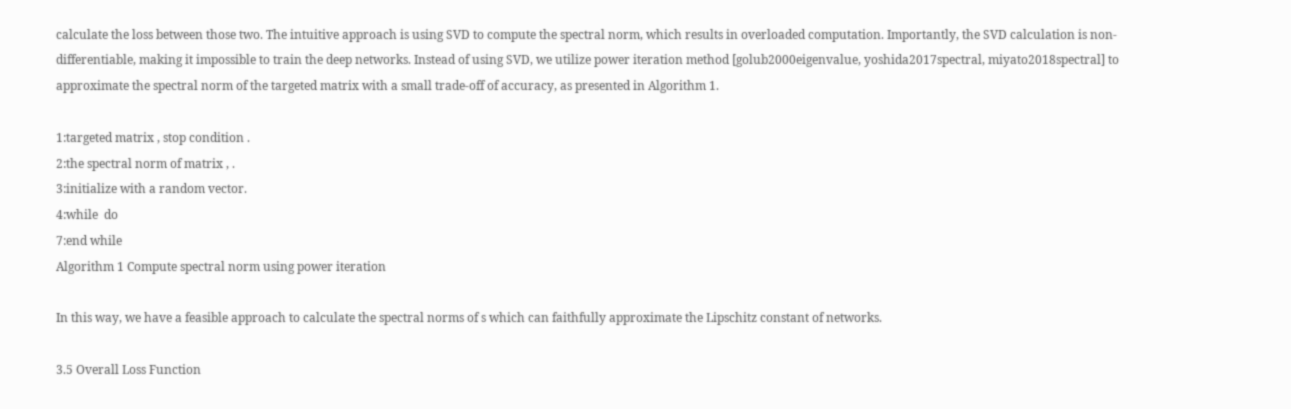calculate the loss between those two. The intuitive approach is using SVD to compute the spectral norm, which results in overloaded computation. Importantly, the SVD calculation is non-differentiable, making it impossible to train the deep networks. Instead of using SVD, we utilize power iteration method [golub2000eigenvalue, yoshida2017spectral, miyato2018spectral] to approximate the spectral norm of the targeted matrix with a small trade-off of accuracy, as presented in Algorithm 1.

1:targeted matrix , stop condition .
2:the spectral norm of matrix , .
3:initialize with a random vector.
4:while  do
7:end while
Algorithm 1 Compute spectral norm using power iteration

In this way, we have a feasible approach to calculate the spectral norms of s which can faithfully approximate the Lipschitz constant of networks.

3.5 Overall Loss Function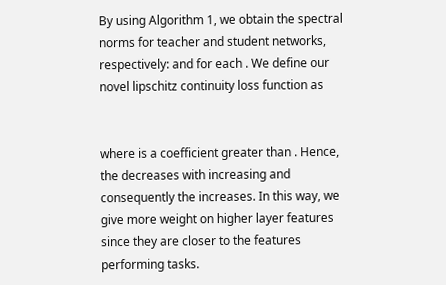By using Algorithm 1, we obtain the spectral norms for teacher and student networks, respectively: and for each . We define our novel lipschitz continuity loss function as


where is a coefficient greater than . Hence, the decreases with increasing and consequently the increases. In this way, we give more weight on higher layer features since they are closer to the features performing tasks.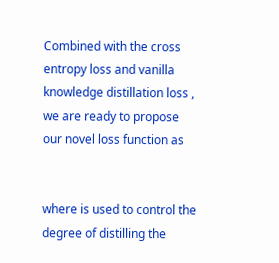Combined with the cross entropy loss and vanilla knowledge distillation loss , we are ready to propose our novel loss function as


where is used to control the degree of distilling the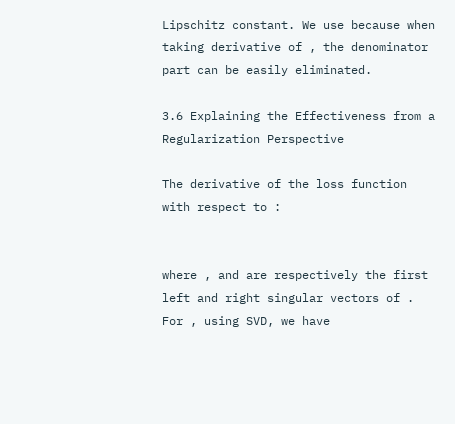Lipschitz constant. We use because when taking derivative of , the denominator part can be easily eliminated.

3.6 Explaining the Effectiveness from a Regularization Perspective

The derivative of the loss function with respect to :


where , and are respectively the first left and right singular vectors of . For , using SVD, we have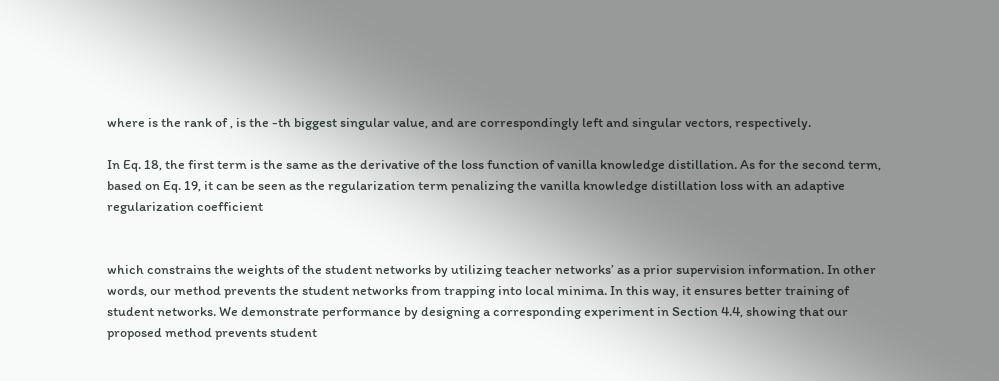where is the rank of , is the -th biggest singular value, and are correspondingly left and singular vectors, respectively.

In Eq. 18, the first term is the same as the derivative of the loss function of vanilla knowledge distillation. As for the second term, based on Eq. 19, it can be seen as the regularization term penalizing the vanilla knowledge distillation loss with an adaptive regularization coefficient


which constrains the weights of the student networks by utilizing teacher networks’ as a prior supervision information. In other words, our method prevents the student networks from trapping into local minima. In this way, it ensures better training of student networks. We demonstrate performance by designing a corresponding experiment in Section 4.4, showing that our proposed method prevents student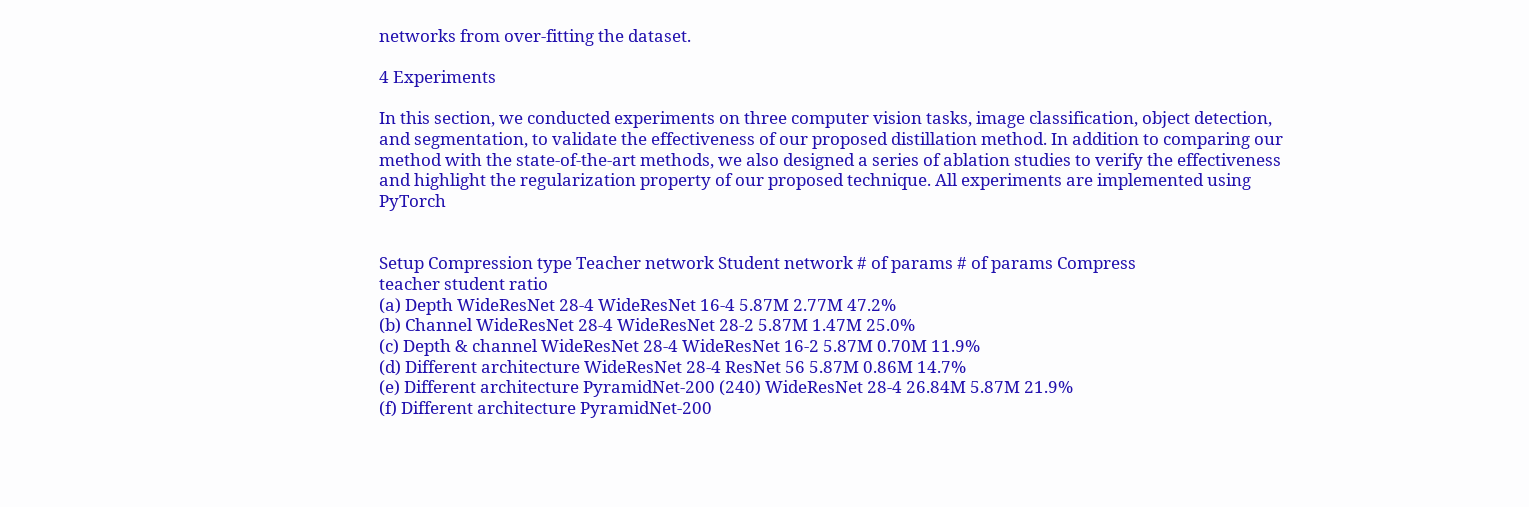networks from over-fitting the dataset.

4 Experiments

In this section, we conducted experiments on three computer vision tasks, image classification, object detection, and segmentation, to validate the effectiveness of our proposed distillation method. In addition to comparing our method with the state-of-the-art methods, we also designed a series of ablation studies to verify the effectiveness and highlight the regularization property of our proposed technique. All experiments are implemented using PyTorch


Setup Compression type Teacher network Student network # of params # of params Compress
teacher student ratio
(a) Depth WideResNet 28-4 WideResNet 16-4 5.87M 2.77M 47.2%
(b) Channel WideResNet 28-4 WideResNet 28-2 5.87M 1.47M 25.0%
(c) Depth & channel WideResNet 28-4 WideResNet 16-2 5.87M 0.70M 11.9%
(d) Different architecture WideResNet 28-4 ResNet 56 5.87M 0.86M 14.7%
(e) Different architecture PyramidNet-200 (240) WideResNet 28-4 26.84M 5.87M 21.9%
(f) Different architecture PyramidNet-200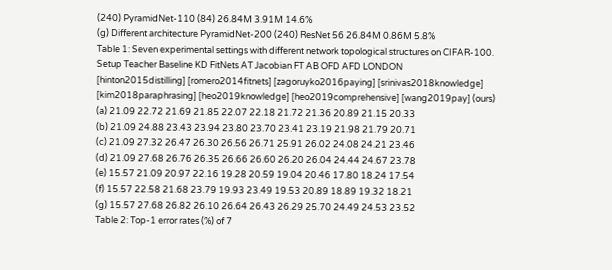(240) PyramidNet-110 (84) 26.84M 3.91M 14.6%
(g) Different architecture PyramidNet-200 (240) ResNet 56 26.84M 0.86M 5.8%
Table 1: Seven experimental settings with different network topological structures on CIFAR-100.
Setup Teacher Baseline KD FitNets AT Jacobian FT AB OFD AFD LONDON
[hinton2015distilling] [romero2014fitnets] [zagoruyko2016paying] [srinivas2018knowledge] [kim2018paraphrasing] [heo2019knowledge] [heo2019comprehensive] [wang2019pay] (ours)
(a) 21.09 22.72 21.69 21.85 22.07 22.18 21.72 21.36 20.89 21.15 20.33
(b) 21.09 24.88 23.43 23.94 23.80 23.70 23.41 23.19 21.98 21.79 20.71
(c) 21.09 27.32 26.47 26.30 26.56 26.71 25.91 26.02 24.08 24.21 23.46
(d) 21.09 27.68 26.76 26.35 26.66 26.60 26.20 26.04 24.44 24.67 23.78
(e) 15.57 21.09 20.97 22.16 19.28 20.59 19.04 20.46 17.80 18.24 17.54
(f) 15.57 22.58 21.68 23.79 19.93 23.49 19.53 20.89 18.89 19.32 18.21
(g) 15.57 27.68 26.82 26.10 26.64 26.43 26.29 25.70 24.49 24.53 23.52
Table 2: Top-1 error rates (%) of 7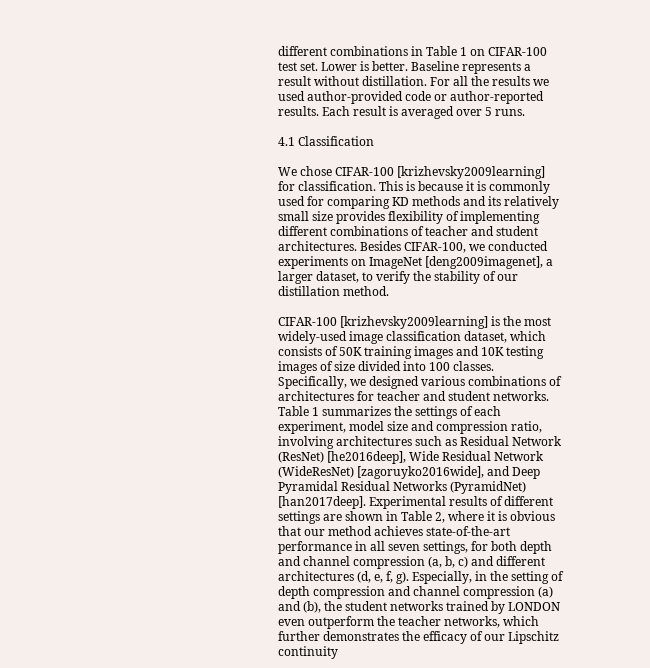different combinations in Table 1 on CIFAR-100 test set. Lower is better. Baseline represents a result without distillation. For all the results we used author-provided code or author-reported results. Each result is averaged over 5 runs.

4.1 Classification

We chose CIFAR-100 [krizhevsky2009learning] for classification. This is because it is commonly used for comparing KD methods and its relatively small size provides flexibility of implementing different combinations of teacher and student architectures. Besides CIFAR-100, we conducted experiments on ImageNet [deng2009imagenet], a larger dataset, to verify the stability of our distillation method.

CIFAR-100 [krizhevsky2009learning] is the most widely-used image classification dataset, which consists of 50K training images and 10K testing images of size divided into 100 classes. Specifically, we designed various combinations of architectures for teacher and student networks. Table 1 summarizes the settings of each experiment, model size and compression ratio, involving architectures such as Residual Network (ResNet) [he2016deep], Wide Residual Network (WideResNet) [zagoruyko2016wide], and Deep Pyramidal Residual Networks (PyramidNet) [han2017deep]. Experimental results of different settings are shown in Table 2, where it is obvious that our method achieves state-of-the-art performance in all seven settings, for both depth and channel compression (a, b, c) and different architectures (d, e, f, g). Especially, in the setting of depth compression and channel compression (a) and (b), the student networks trained by LONDON even outperform the teacher networks, which further demonstrates the efficacy of our Lipschitz continuity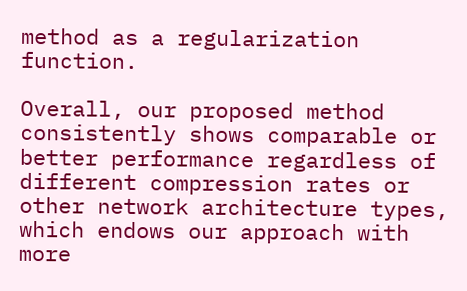method as a regularization function.

Overall, our proposed method consistently shows comparable or better performance regardless of different compression rates or other network architecture types, which endows our approach with more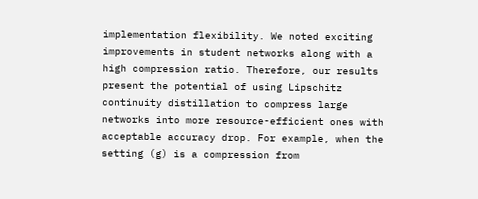implementation flexibility. We noted exciting improvements in student networks along with a high compression ratio. Therefore, our results present the potential of using Lipschitz continuity distillation to compress large networks into more resource-efficient ones with acceptable accuracy drop. For example, when the setting (g) is a compression from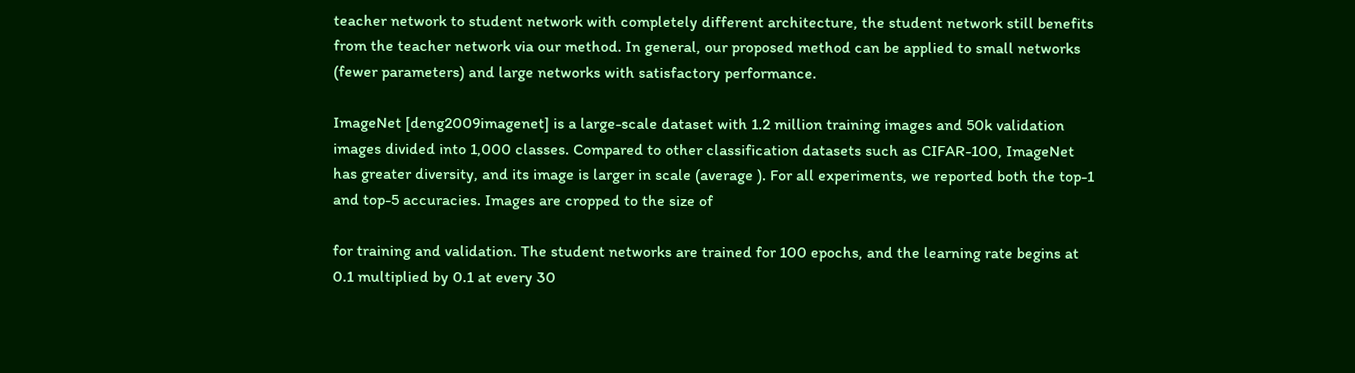teacher network to student network with completely different architecture, the student network still benefits from the teacher network via our method. In general, our proposed method can be applied to small networks (fewer parameters) and large networks with satisfactory performance.

ImageNet [deng2009imagenet] is a large-scale dataset with 1.2 million training images and 50k validation images divided into 1,000 classes. Compared to other classification datasets such as CIFAR-100, ImageNet has greater diversity, and its image is larger in scale (average ). For all experiments, we reported both the top-1 and top-5 accuracies. Images are cropped to the size of

for training and validation. The student networks are trained for 100 epochs, and the learning rate begins at 0.1 multiplied by 0.1 at every 30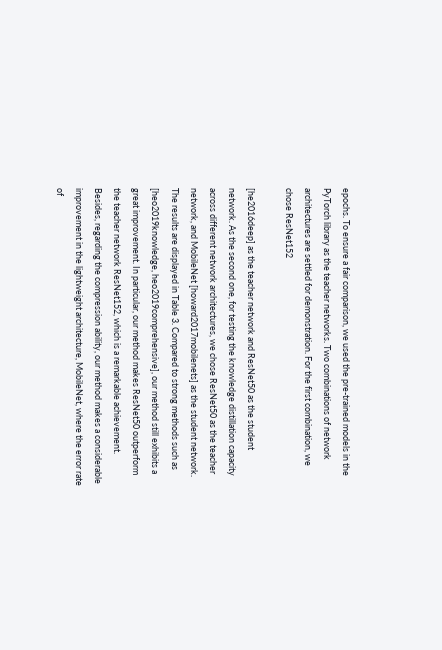epochs. To ensure a fair comparison, we used the pre-trained models in the PyTorch library as the teacher networks. Two combinations of network architectures are settled for demonstration. For the first combination, we chose ResNet152

[he2016deep] as the teacher network and ResNet50 as the student network. As the second one, for testing the knowledge distillation capacity across different network architectures, we chose ResNet50 as the teacher network, and MobileNet [howard2017mobilenets] as the student network. The results are displayed in Table 3. Compared to strong methods such as [heo2019knowledge, heo2019comprehensive], our method still exhibits a great improvement. In particular, our method makes ResNet50 outperform the teacher network ResNet152, which is a remarkable achievement. Besides, regarding the compression ability, our method makes a considerable improvement in the lightweight architecture, MobileNet, where the error rate of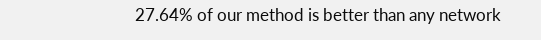27.64% of our method is better than any network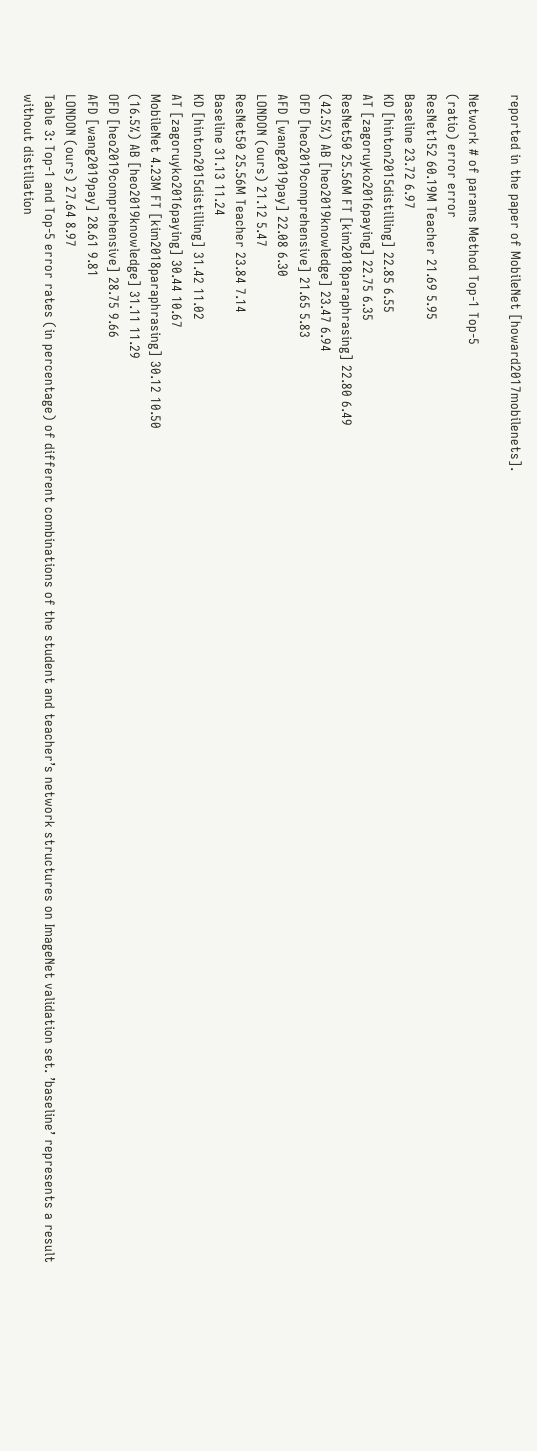reported in the paper of MobileNet [howard2017mobilenets].

Network # of params Method Top-1 Top-5
(ratio) error error
ResNet152 60.19M Teacher 21.69 5.95
Baseline 23.72 6.97
KD [hinton2015distilling] 22.85 6.55
AT [zagoruyko2016paying] 22.75 6.35
ResNet50 25.56M FT [kim2018paraphrasing] 22.80 6.49
(42.5%) AB [heo2019knowledge] 23.47 6.94
OFD [heo2019comprehensive] 21.65 5.83
AFD [wang2019pay] 22.08 6.30
LONDON (ours) 21.12 5.47
ResNet50 25.56M Teacher 23.84 7.14
Baseline 31.13 11.24
KD [hinton2015distilling] 31.42 11.02
AT [zagoruyko2016paying] 30.44 10.67
MobileNet 4.23M FT [kim2018paraphrasing] 30.12 10.50
(16.5%) AB [heo2019knowledge] 31.11 11.29
OFD [heo2019comprehensive] 28.75 9.66
AFD [wang2019pay] 28.61 9.81
LONDON (ours) 27.64 8.97
Table 3: Top-1 and Top-5 error rates (in percentage) of different combinations of the student and teacher’s network structures on ImageNet validation set. ’baseline’ represents a result without distillation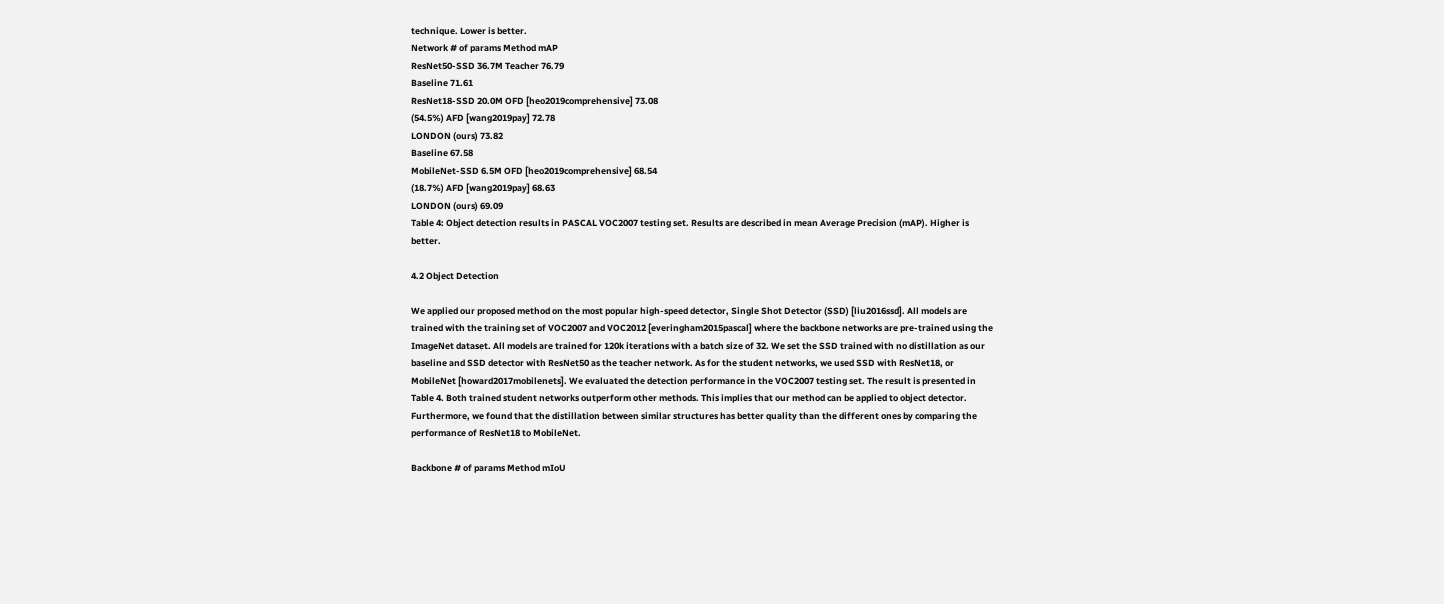technique. Lower is better.
Network # of params Method mAP
ResNet50-SSD 36.7M Teacher 76.79
Baseline 71.61
ResNet18-SSD 20.0M OFD [heo2019comprehensive] 73.08
(54.5%) AFD [wang2019pay] 72.78
LONDON (ours) 73.82
Baseline 67.58
MobileNet-SSD 6.5M OFD [heo2019comprehensive] 68.54
(18.7%) AFD [wang2019pay] 68.63
LONDON (ours) 69.09
Table 4: Object detection results in PASCAL VOC2007 testing set. Results are described in mean Average Precision (mAP). Higher is better.

4.2 Object Detection

We applied our proposed method on the most popular high-speed detector, Single Shot Detector (SSD) [liu2016ssd]. All models are trained with the training set of VOC2007 and VOC2012 [everingham2015pascal] where the backbone networks are pre-trained using the ImageNet dataset. All models are trained for 120k iterations with a batch size of 32. We set the SSD trained with no distillation as our baseline and SSD detector with ResNet50 as the teacher network. As for the student networks, we used SSD with ResNet18, or MobileNet [howard2017mobilenets]. We evaluated the detection performance in the VOC2007 testing set. The result is presented in Table 4. Both trained student networks outperform other methods. This implies that our method can be applied to object detector. Furthermore, we found that the distillation between similar structures has better quality than the different ones by comparing the performance of ResNet18 to MobileNet.

Backbone # of params Method mIoU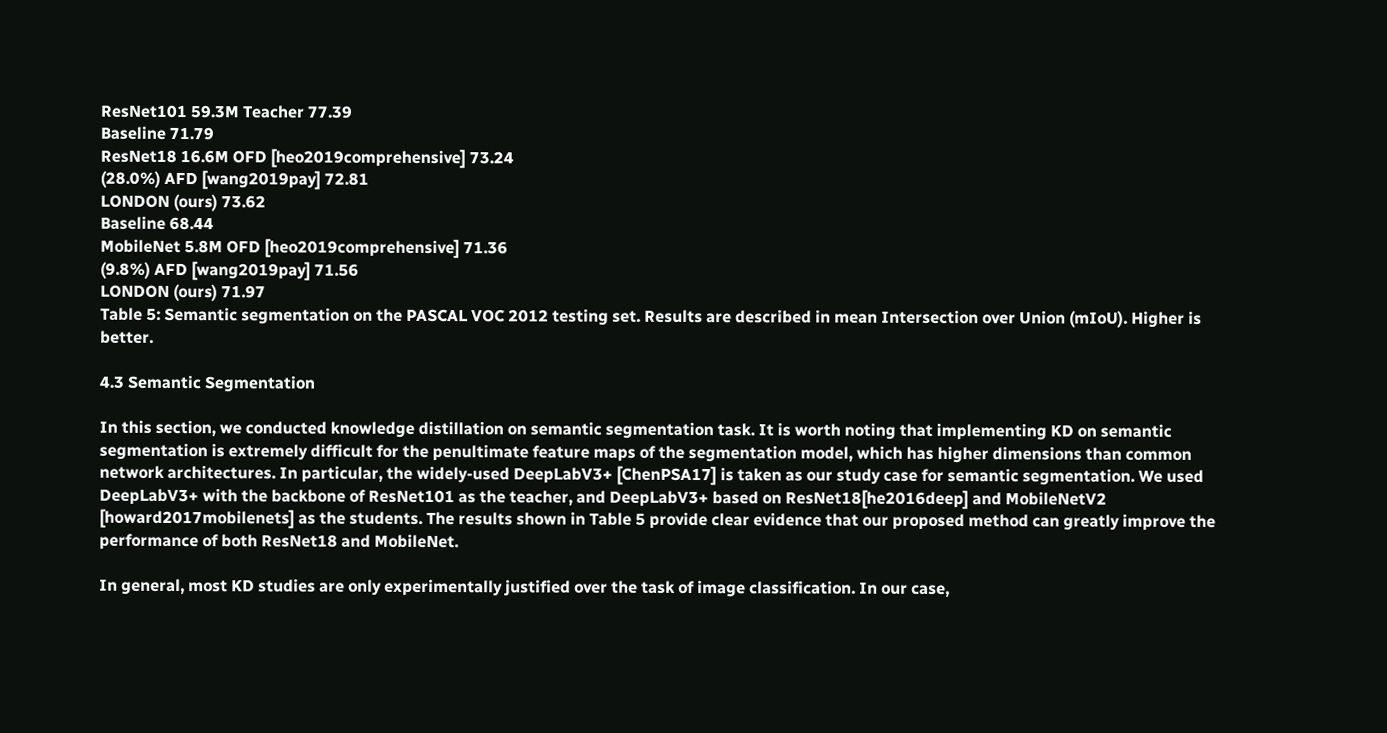ResNet101 59.3M Teacher 77.39
Baseline 71.79
ResNet18 16.6M OFD [heo2019comprehensive] 73.24
(28.0%) AFD [wang2019pay] 72.81
LONDON (ours) 73.62
Baseline 68.44
MobileNet 5.8M OFD [heo2019comprehensive] 71.36
(9.8%) AFD [wang2019pay] 71.56
LONDON (ours) 71.97
Table 5: Semantic segmentation on the PASCAL VOC 2012 testing set. Results are described in mean Intersection over Union (mIoU). Higher is better.

4.3 Semantic Segmentation

In this section, we conducted knowledge distillation on semantic segmentation task. It is worth noting that implementing KD on semantic segmentation is extremely difficult for the penultimate feature maps of the segmentation model, which has higher dimensions than common network architectures. In particular, the widely-used DeepLabV3+ [ChenPSA17] is taken as our study case for semantic segmentation. We used DeepLabV3+ with the backbone of ResNet101 as the teacher, and DeepLabV3+ based on ResNet18[he2016deep] and MobileNetV2 [howard2017mobilenets] as the students. The results shown in Table 5 provide clear evidence that our proposed method can greatly improve the performance of both ResNet18 and MobileNet.

In general, most KD studies are only experimentally justified over the task of image classification. In our case,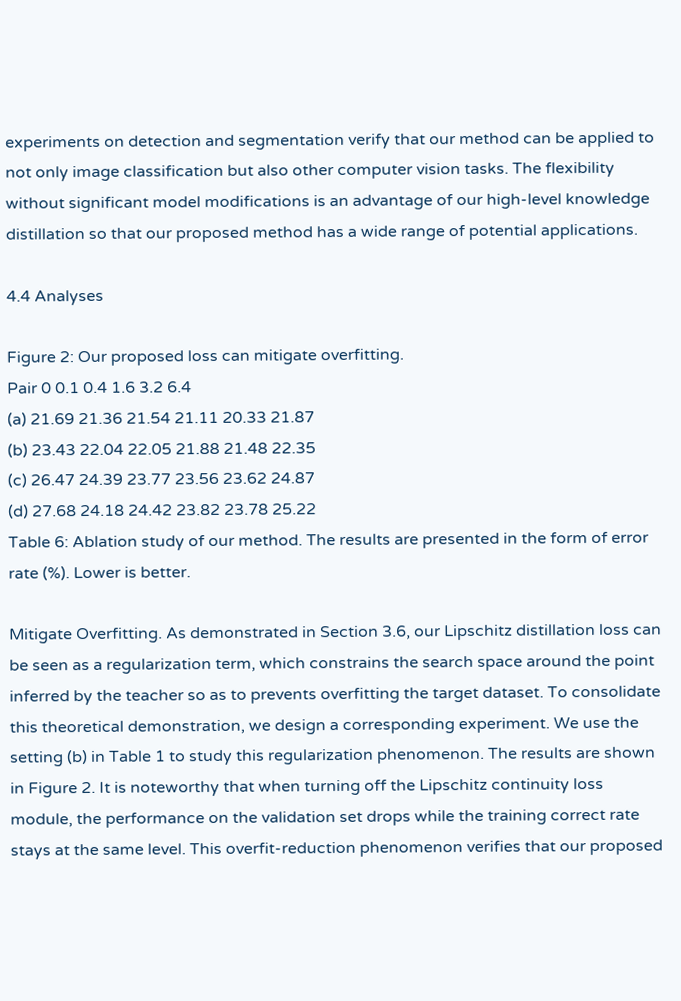experiments on detection and segmentation verify that our method can be applied to not only image classification but also other computer vision tasks. The flexibility without significant model modifications is an advantage of our high-level knowledge distillation so that our proposed method has a wide range of potential applications.

4.4 Analyses

Figure 2: Our proposed loss can mitigate overfitting.
Pair 0 0.1 0.4 1.6 3.2 6.4
(a) 21.69 21.36 21.54 21.11 20.33 21.87
(b) 23.43 22.04 22.05 21.88 21.48 22.35
(c) 26.47 24.39 23.77 23.56 23.62 24.87
(d) 27.68 24.18 24.42 23.82 23.78 25.22
Table 6: Ablation study of our method. The results are presented in the form of error rate (%). Lower is better.

Mitigate Overfitting. As demonstrated in Section 3.6, our Lipschitz distillation loss can be seen as a regularization term, which constrains the search space around the point inferred by the teacher so as to prevents overfitting the target dataset. To consolidate this theoretical demonstration, we design a corresponding experiment. We use the setting (b) in Table 1 to study this regularization phenomenon. The results are shown in Figure 2. It is noteworthy that when turning off the Lipschitz continuity loss module, the performance on the validation set drops while the training correct rate stays at the same level. This overfit-reduction phenomenon verifies that our proposed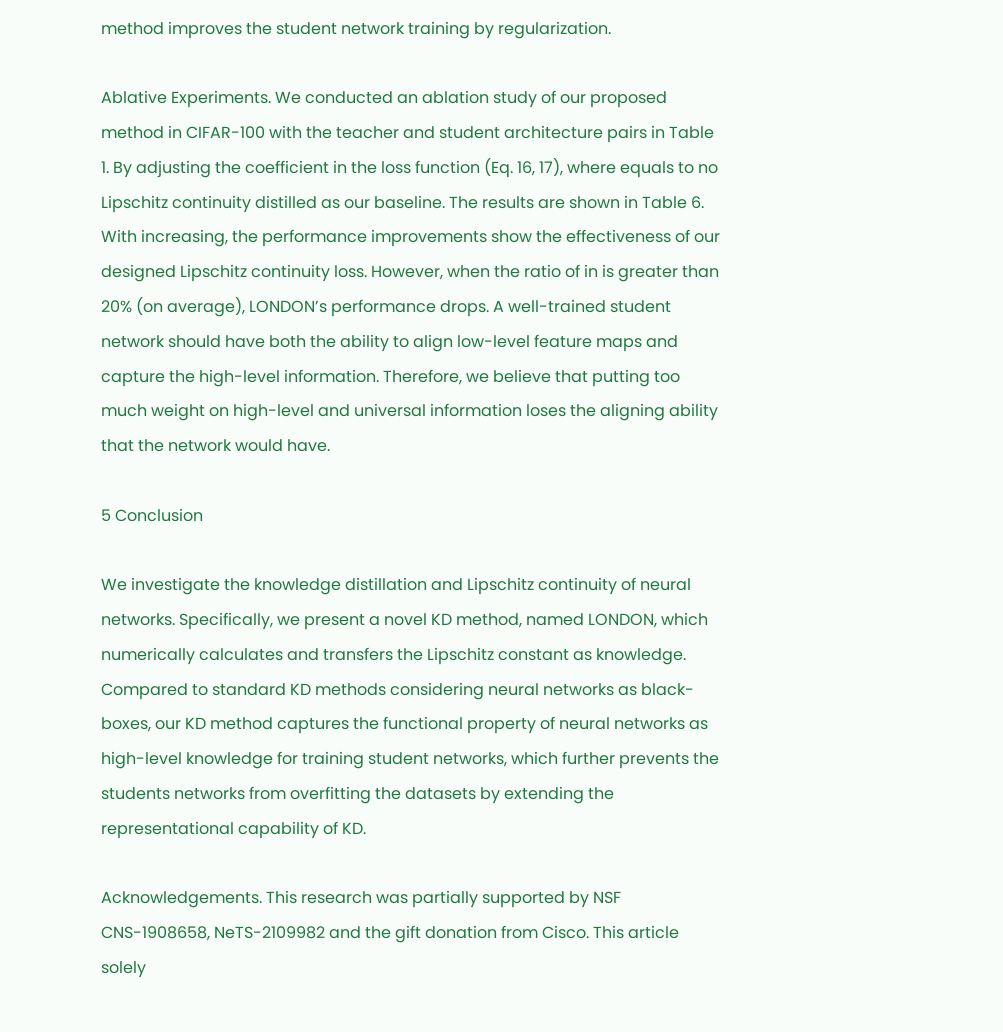method improves the student network training by regularization.

Ablative Experiments. We conducted an ablation study of our proposed method in CIFAR-100 with the teacher and student architecture pairs in Table 1. By adjusting the coefficient in the loss function (Eq. 16, 17), where equals to no Lipschitz continuity distilled as our baseline. The results are shown in Table 6. With increasing, the performance improvements show the effectiveness of our designed Lipschitz continuity loss. However, when the ratio of in is greater than 20% (on average), LONDON’s performance drops. A well-trained student network should have both the ability to align low-level feature maps and capture the high-level information. Therefore, we believe that putting too much weight on high-level and universal information loses the aligning ability that the network would have.

5 Conclusion

We investigate the knowledge distillation and Lipschitz continuity of neural networks. Specifically, we present a novel KD method, named LONDON, which numerically calculates and transfers the Lipschitz constant as knowledge. Compared to standard KD methods considering neural networks as black-boxes, our KD method captures the functional property of neural networks as high-level knowledge for training student networks, which further prevents the students networks from overfitting the datasets by extending the representational capability of KD.

Acknowledgements. This research was partially supported by NSF CNS-1908658, NeTS-2109982 and the gift donation from Cisco. This article solely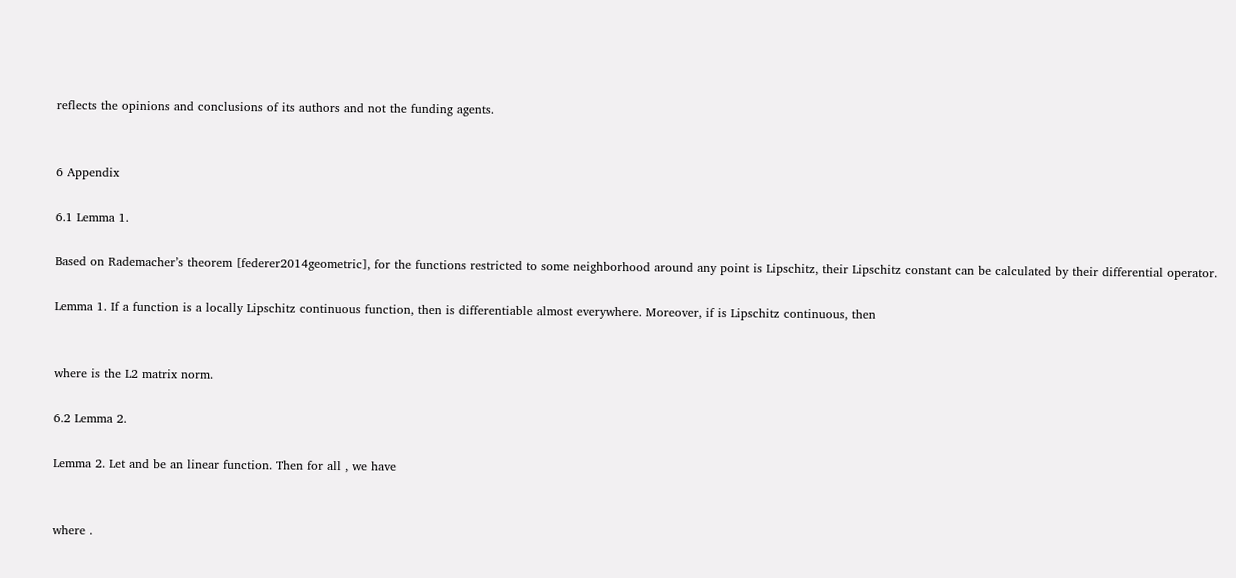reflects the opinions and conclusions of its authors and not the funding agents.


6 Appendix

6.1 Lemma 1.

Based on Rademacher’s theorem [federer2014geometric], for the functions restricted to some neighborhood around any point is Lipschitz, their Lipschitz constant can be calculated by their differential operator.

Lemma 1. If a function is a locally Lipschitz continuous function, then is differentiable almost everywhere. Moreover, if is Lipschitz continuous, then


where is the L2 matrix norm.

6.2 Lemma 2.

Lemma 2. Let and be an linear function. Then for all , we have


where .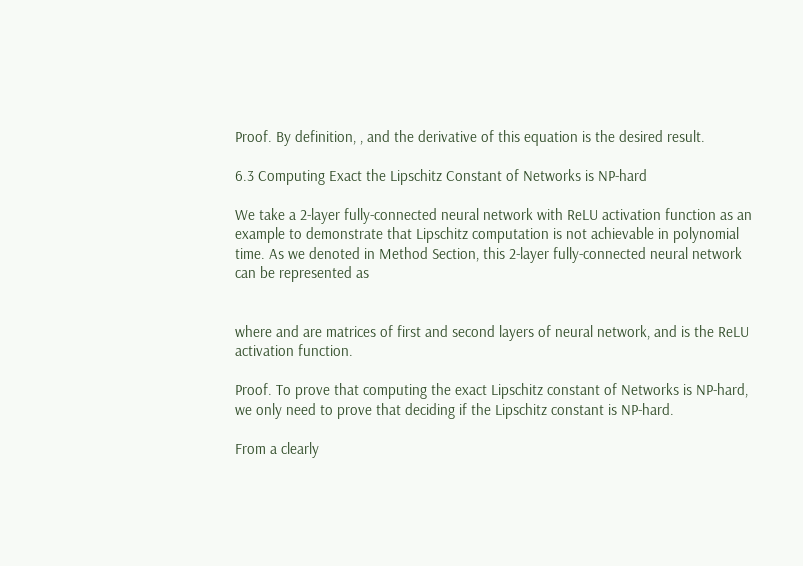Proof. By definition, , and the derivative of this equation is the desired result.

6.3 Computing Exact the Lipschitz Constant of Networks is NP-hard

We take a 2-layer fully-connected neural network with ReLU activation function as an example to demonstrate that Lipschitz computation is not achievable in polynomial time. As we denoted in Method Section, this 2-layer fully-connected neural network can be represented as


where and are matrices of first and second layers of neural network, and is the ReLU activation function.

Proof. To prove that computing the exact Lipschitz constant of Networks is NP-hard, we only need to prove that deciding if the Lipschitz constant is NP-hard.

From a clearly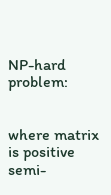NP-hard problem:


where matrix is positive semi-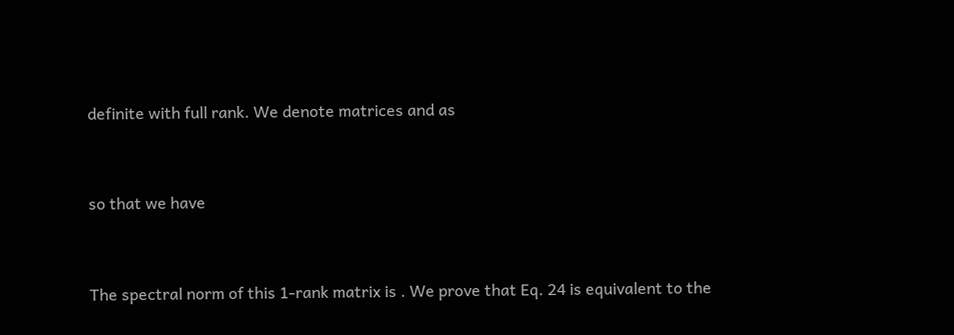definite with full rank. We denote matrices and as


so that we have


The spectral norm of this 1-rank matrix is . We prove that Eq. 24 is equivalent to the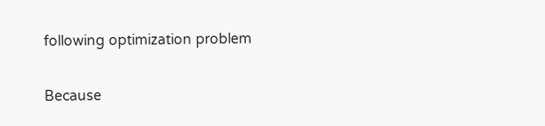following optimization problem


Because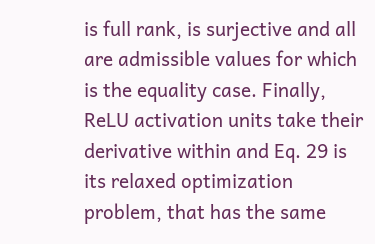is full rank, is surjective and all are admissible values for which is the equality case. Finally, ReLU activation units take their derivative within and Eq. 29 is its relaxed optimization problem, that has the same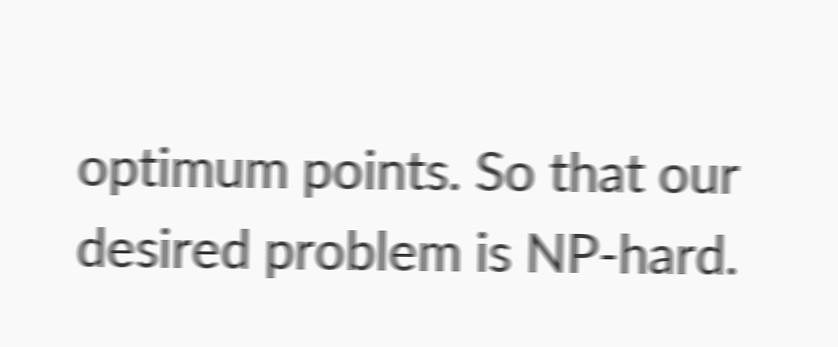optimum points. So that our desired problem is NP-hard.